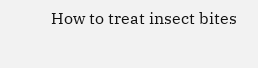How to treat insect bites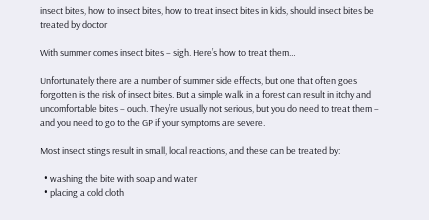insect bites, how to insect bites, how to treat insect bites in kids, should insect bites be treated by doctor

With summer comes insect bites – sigh. Here’s how to treat them…

Unfortunately there are a number of summer side effects, but one that often goes forgotten is the risk of insect bites. But a simple walk in a forest can result in itchy and uncomfortable bites – ouch. They’re usually not serious, but you do need to treat them – and you need to go to the GP if your symptoms are severe.

Most insect stings result in small, local reactions, and these can be treated by:

  • washing the bite with soap and water
  • placing a cold cloth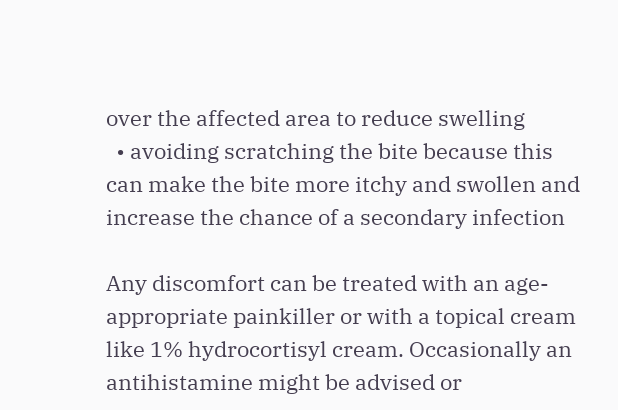over the affected area to reduce swelling
  • avoiding scratching the bite because this can make the bite more itchy and swollen and increase the chance of a secondary infection

Any discomfort can be treated with an age-appropriate painkiller or with a topical cream like 1% hydrocortisyl cream. Occasionally an antihistamine might be advised or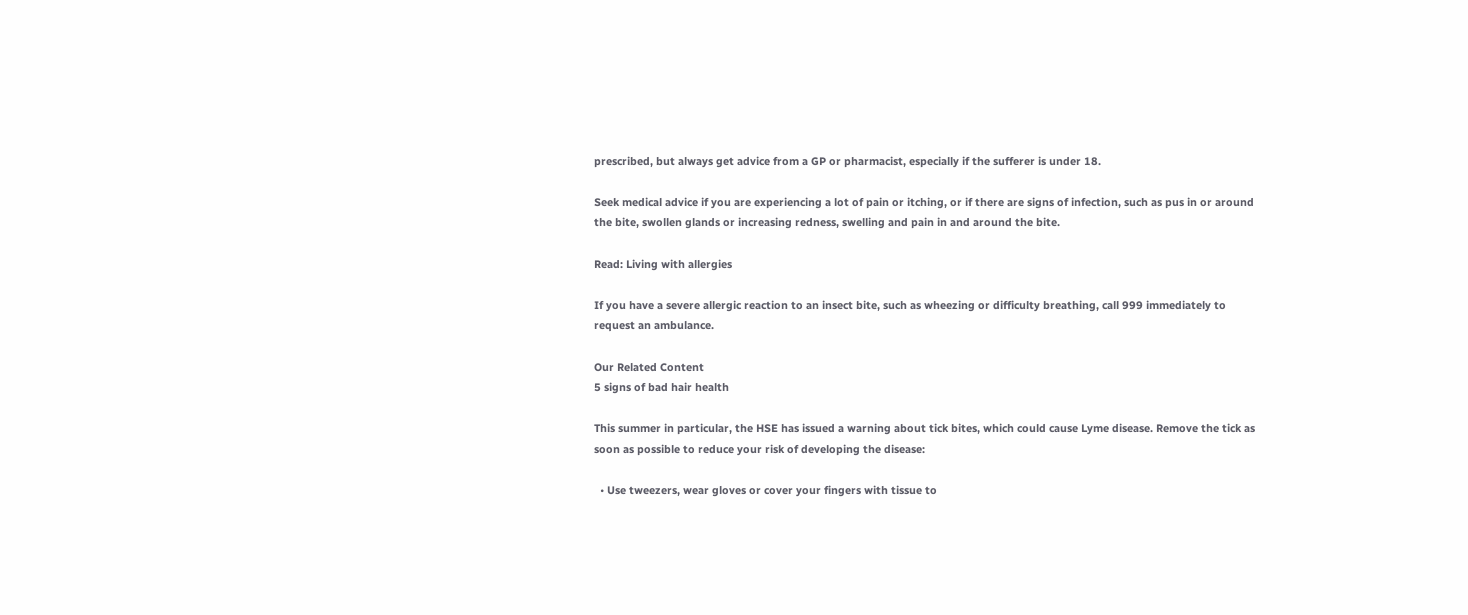prescribed, but always get advice from a GP or pharmacist, especially if the sufferer is under 18.

Seek medical advice if you are experiencing a lot of pain or itching, or if there are signs of infection, such as pus in or around the bite, swollen glands or increasing redness, swelling and pain in and around the bite.

Read: Living with allergies

If you have a severe allergic reaction to an insect bite, such as wheezing or difficulty breathing, call 999 immediately to request an ambulance.

Our Related Content
5 signs of bad hair health

This summer in particular, the HSE has issued a warning about tick bites, which could cause Lyme disease. Remove the tick as soon as possible to reduce your risk of developing the disease:

  • Use tweezers, wear gloves or cover your fingers with tissue to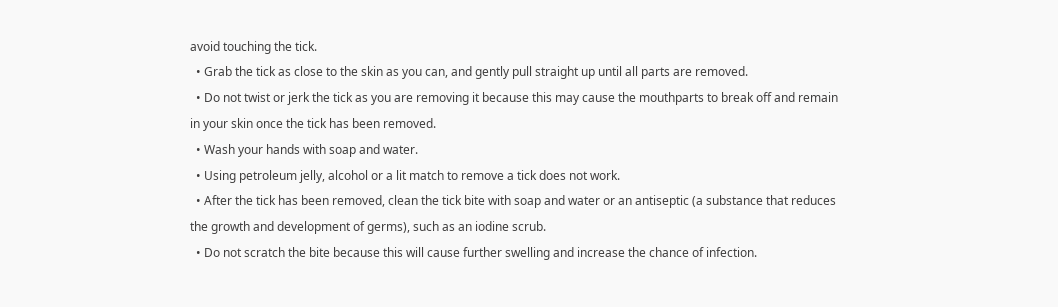avoid touching the tick.
  • Grab the tick as close to the skin as you can, and gently pull straight up until all parts are removed.
  • Do not twist or jerk the tick as you are removing it because this may cause the mouthparts to break off and remain in your skin once the tick has been removed.
  • Wash your hands with soap and water.
  • Using petroleum jelly, alcohol or a lit match to remove a tick does not work.
  • After the tick has been removed, clean the tick bite with soap and water or an antiseptic (a substance that reduces the growth and development of germs), such as an iodine scrub.
  • Do not scratch the bite because this will cause further swelling and increase the chance of infection.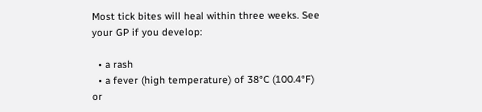Most tick bites will heal within three weeks. See your GP if you develop:

  • a rash
  • a fever (high temperature) of 38°C (100.4°F) or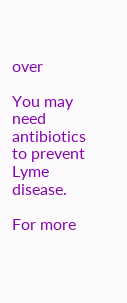over

You may need antibiotics to prevent Lyme disease.

For more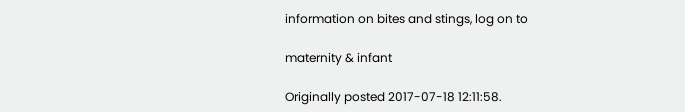information on bites and stings, log on to

maternity & infant

Originally posted 2017-07-18 12:11:58.